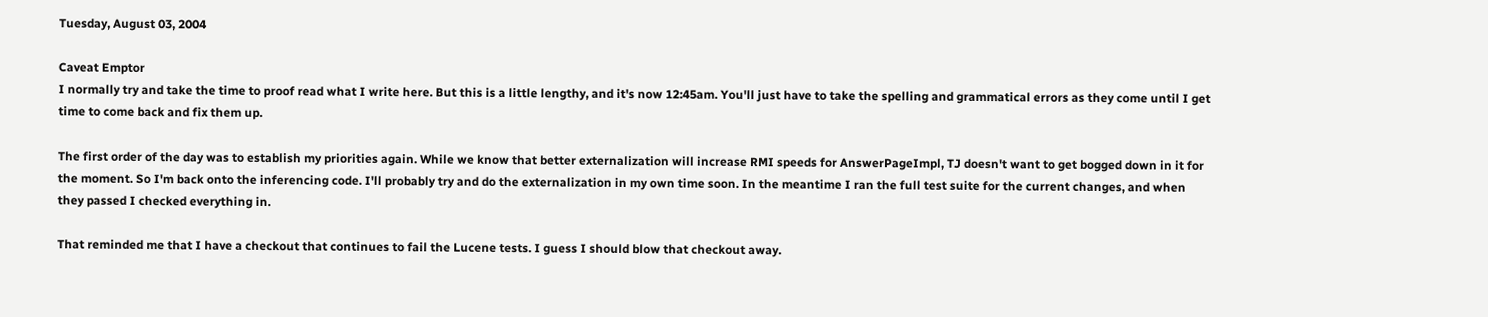Tuesday, August 03, 2004

Caveat Emptor
I normally try and take the time to proof read what I write here. But this is a little lengthy, and it's now 12:45am. You'll just have to take the spelling and grammatical errors as they come until I get time to come back and fix them up.

The first order of the day was to establish my priorities again. While we know that better externalization will increase RMI speeds for AnswerPageImpl, TJ doesn't want to get bogged down in it for the moment. So I'm back onto the inferencing code. I'll probably try and do the externalization in my own time soon. In the meantime I ran the full test suite for the current changes, and when they passed I checked everything in.

That reminded me that I have a checkout that continues to fail the Lucene tests. I guess I should blow that checkout away.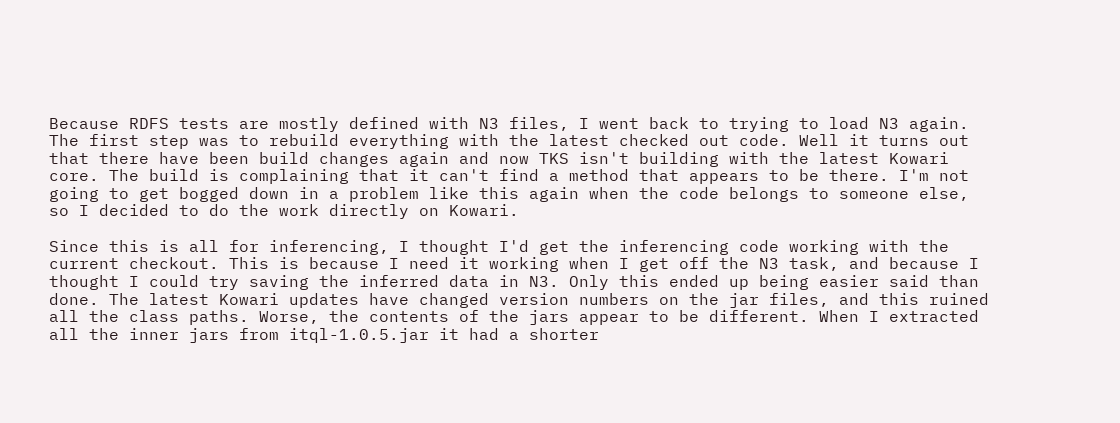Because RDFS tests are mostly defined with N3 files, I went back to trying to load N3 again. The first step was to rebuild everything with the latest checked out code. Well it turns out that there have been build changes again and now TKS isn't building with the latest Kowari core. The build is complaining that it can't find a method that appears to be there. I'm not going to get bogged down in a problem like this again when the code belongs to someone else, so I decided to do the work directly on Kowari.

Since this is all for inferencing, I thought I'd get the inferencing code working with the current checkout. This is because I need it working when I get off the N3 task, and because I thought I could try saving the inferred data in N3. Only this ended up being easier said than done. The latest Kowari updates have changed version numbers on the jar files, and this ruined all the class paths. Worse, the contents of the jars appear to be different. When I extracted all the inner jars from itql-1.0.5.jar it had a shorter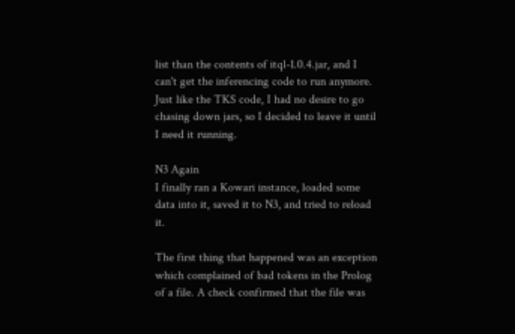list than the contents of itql-1.0.4.jar, and I can't get the inferencing code to run anymore. Just like the TKS code, I had no desire to go chasing down jars, so I decided to leave it until I need it running.

N3 Again
I finally ran a Kowari instance, loaded some data into it, saved it to N3, and tried to reload it.

The first thing that happened was an exception which complained of bad tokens in the Prolog of a file. A check confirmed that the file was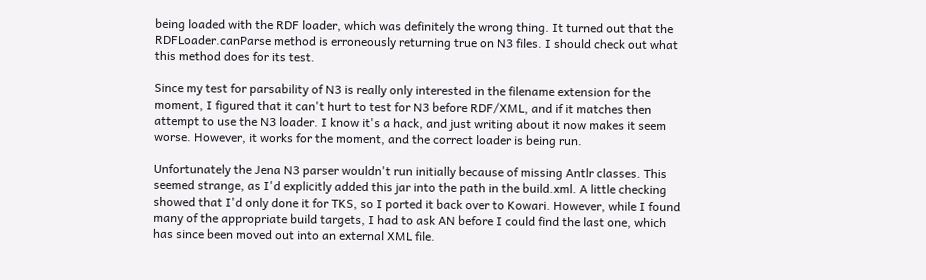being loaded with the RDF loader, which was definitely the wrong thing. It turned out that the RDFLoader.canParse method is erroneously returning true on N3 files. I should check out what this method does for its test.

Since my test for parsability of N3 is really only interested in the filename extension for the moment, I figured that it can't hurt to test for N3 before RDF/XML, and if it matches then attempt to use the N3 loader. I know it's a hack, and just writing about it now makes it seem worse. However, it works for the moment, and the correct loader is being run.

Unfortunately the Jena N3 parser wouldn't run initially because of missing Antlr classes. This seemed strange, as I'd explicitly added this jar into the path in the build.xml. A little checking showed that I'd only done it for TKS, so I ported it back over to Kowari. However, while I found many of the appropriate build targets, I had to ask AN before I could find the last one, which has since been moved out into an external XML file.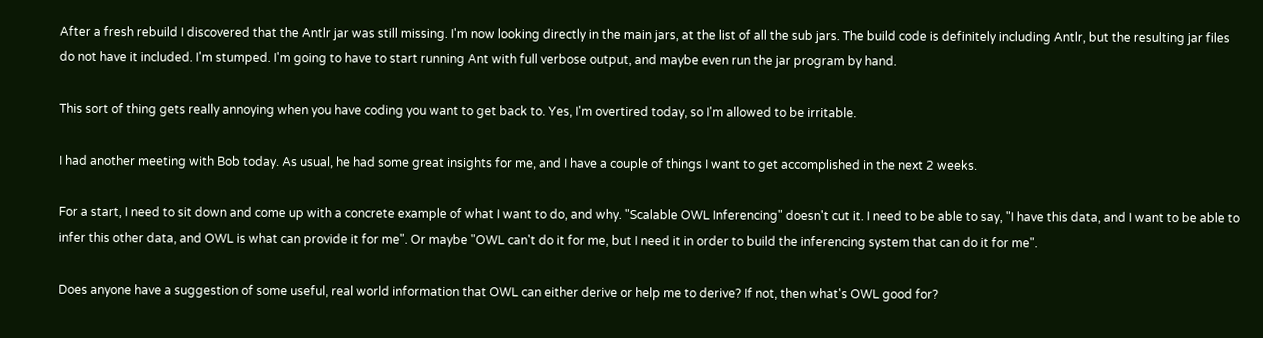After a fresh rebuild I discovered that the Antlr jar was still missing. I'm now looking directly in the main jars, at the list of all the sub jars. The build code is definitely including Antlr, but the resulting jar files do not have it included. I'm stumped. I'm going to have to start running Ant with full verbose output, and maybe even run the jar program by hand.

This sort of thing gets really annoying when you have coding you want to get back to. Yes, I'm overtired today, so I'm allowed to be irritable.

I had another meeting with Bob today. As usual, he had some great insights for me, and I have a couple of things I want to get accomplished in the next 2 weeks.

For a start, I need to sit down and come up with a concrete example of what I want to do, and why. "Scalable OWL Inferencing" doesn't cut it. I need to be able to say, "I have this data, and I want to be able to infer this other data, and OWL is what can provide it for me". Or maybe "OWL can't do it for me, but I need it in order to build the inferencing system that can do it for me".

Does anyone have a suggestion of some useful, real world information that OWL can either derive or help me to derive? If not, then what's OWL good for?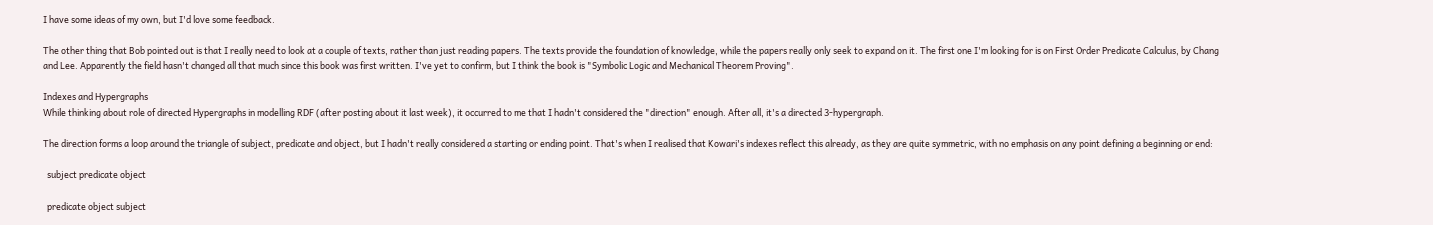I have some ideas of my own, but I'd love some feedback.

The other thing that Bob pointed out is that I really need to look at a couple of texts, rather than just reading papers. The texts provide the foundation of knowledge, while the papers really only seek to expand on it. The first one I'm looking for is on First Order Predicate Calculus, by Chang and Lee. Apparently the field hasn't changed all that much since this book was first written. I've yet to confirm, but I think the book is "Symbolic Logic and Mechanical Theorem Proving".

Indexes and Hypergraphs
While thinking about role of directed Hypergraphs in modelling RDF (after posting about it last week), it occurred to me that I hadn't considered the "direction" enough. After all, it's a directed 3-hypergraph.

The direction forms a loop around the triangle of subject, predicate and object, but I hadn't really considered a starting or ending point. That's when I realised that Kowari's indexes reflect this already, as they are quite symmetric, with no emphasis on any point defining a beginning or end:

  subject predicate object

  predicate object subject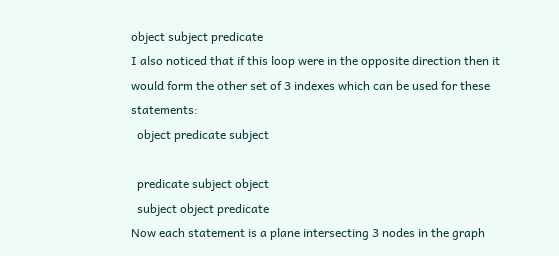object subject predicate
I also noticed that if this loop were in the opposite direction then it would form the other set of 3 indexes which can be used for these statements:
  object predicate subject

  predicate subject object
  subject object predicate
Now each statement is a plane intersecting 3 nodes in the graph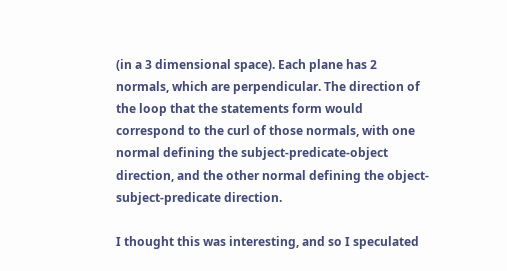(in a 3 dimensional space). Each plane has 2 normals, which are perpendicular. The direction of the loop that the statements form would correspond to the curl of those normals, with one normal defining the subject-predicate-object direction, and the other normal defining the object-subject-predicate direction.

I thought this was interesting, and so I speculated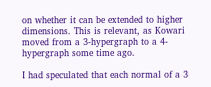on whether it can be extended to higher dimensions. This is relevant, as Kowari moved from a 3-hypergraph to a 4-hypergraph some time ago.

I had speculated that each normal of a 3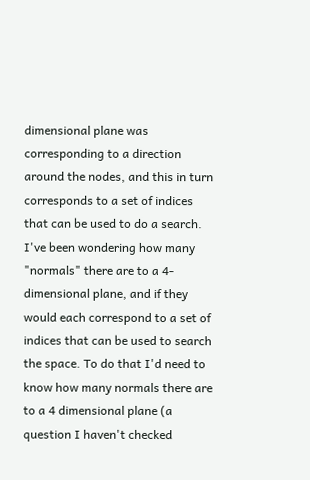dimensional plane was corresponding to a direction around the nodes, and this in turn corresponds to a set of indices that can be used to do a search. I've been wondering how many "normals" there are to a 4-dimensional plane, and if they would each correspond to a set of indices that can be used to search the space. To do that I'd need to know how many normals there are to a 4 dimensional plane (a question I haven't checked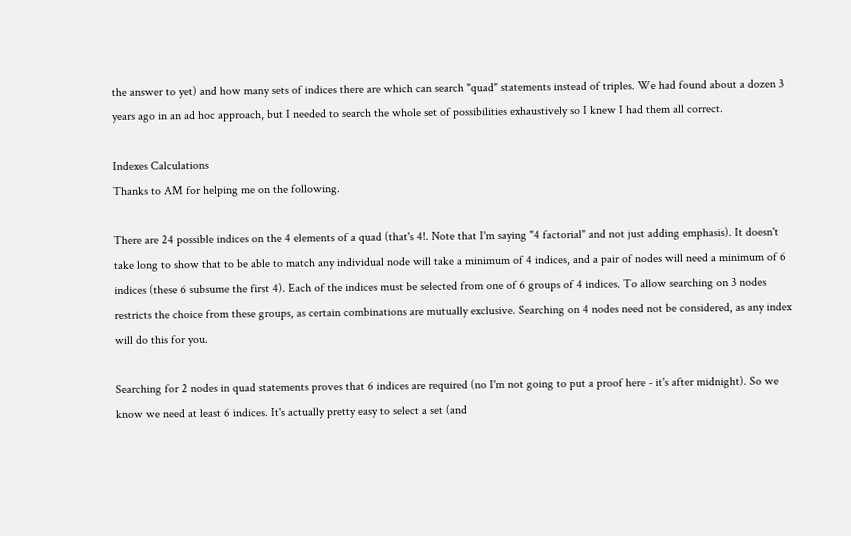the answer to yet) and how many sets of indices there are which can search "quad" statements instead of triples. We had found about a dozen 3 years ago in an ad hoc approach, but I needed to search the whole set of possibilities exhaustively so I knew I had them all correct.

Indexes Calculations
Thanks to AM for helping me on the following.

There are 24 possible indices on the 4 elements of a quad (that's 4!. Note that I'm saying "4 factorial" and not just adding emphasis). It doesn't take long to show that to be able to match any individual node will take a minimum of 4 indices, and a pair of nodes will need a minimum of 6 indices (these 6 subsume the first 4). Each of the indices must be selected from one of 6 groups of 4 indices. To allow searching on 3 nodes restricts the choice from these groups, as certain combinations are mutually exclusive. Searching on 4 nodes need not be considered, as any index will do this for you.

Searching for 2 nodes in quad statements proves that 6 indices are required (no I'm not going to put a proof here - it's after midnight). So we know we need at least 6 indices. It's actually pretty easy to select a set (and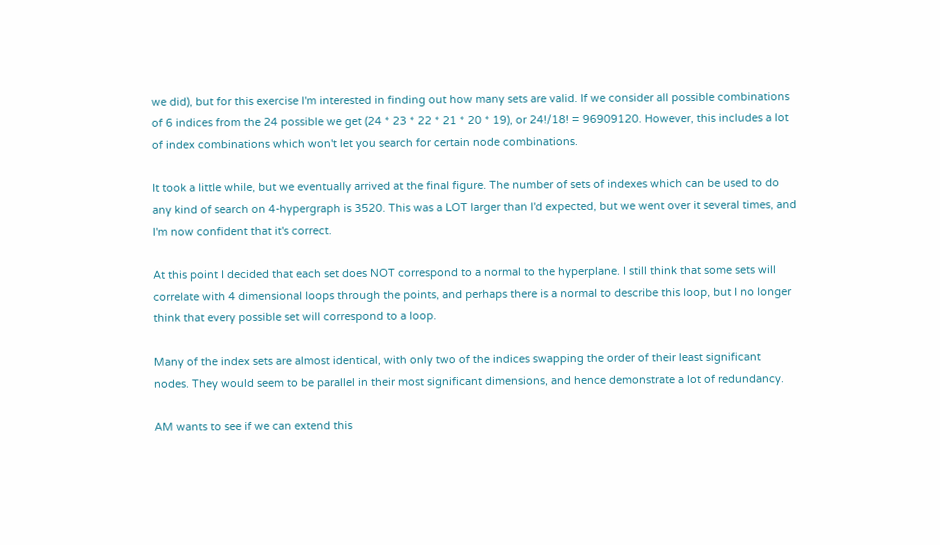we did), but for this exercise I'm interested in finding out how many sets are valid. If we consider all possible combinations of 6 indices from the 24 possible we get (24 * 23 * 22 * 21 * 20 * 19), or 24!/18! = 96909120. However, this includes a lot of index combinations which won't let you search for certain node combinations.

It took a little while, but we eventually arrived at the final figure. The number of sets of indexes which can be used to do any kind of search on 4-hypergraph is 3520. This was a LOT larger than I'd expected, but we went over it several times, and I'm now confident that it's correct.

At this point I decided that each set does NOT correspond to a normal to the hyperplane. I still think that some sets will correlate with 4 dimensional loops through the points, and perhaps there is a normal to describe this loop, but I no longer think that every possible set will correspond to a loop.

Many of the index sets are almost identical, with only two of the indices swapping the order of their least significant nodes. They would seem to be parallel in their most significant dimensions, and hence demonstrate a lot of redundancy.

AM wants to see if we can extend this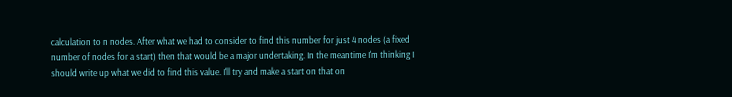calculation to n nodes. After what we had to consider to find this number for just 4 nodes (a fixed number of nodes for a start) then that would be a major undertaking. In the meantime I'm thinking I should write up what we did to find this value. I'll try and make a start on that on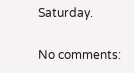Saturday.

No comments: